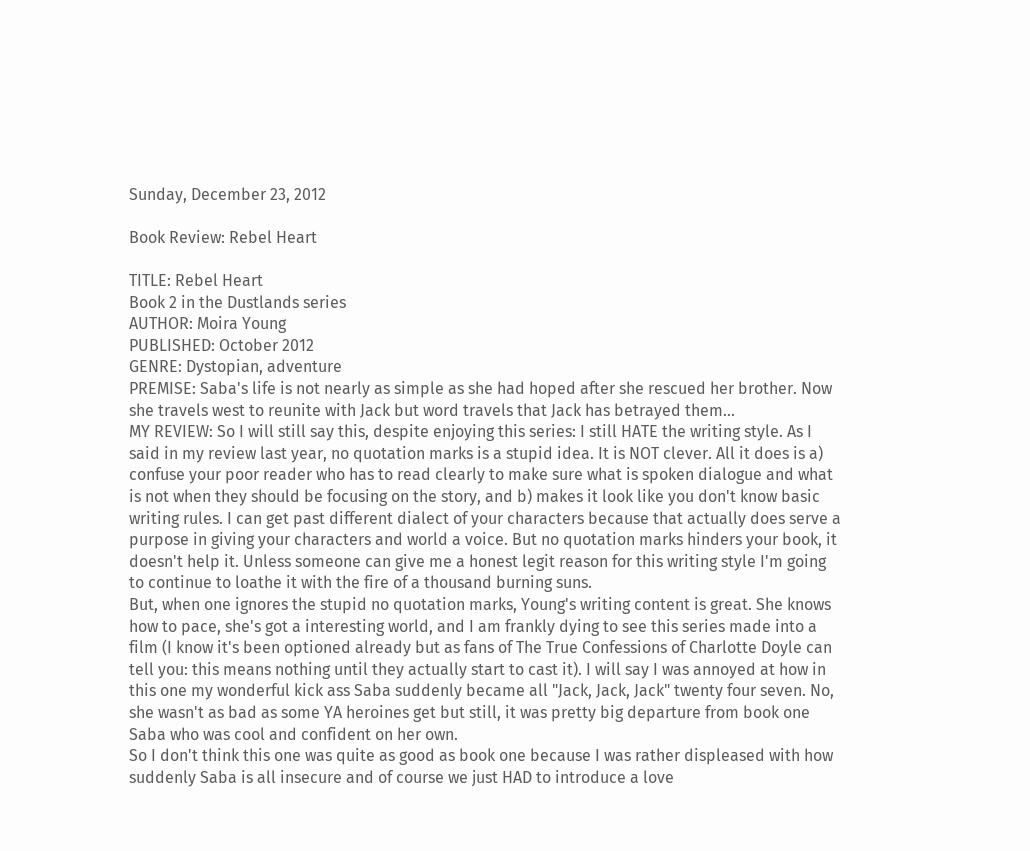Sunday, December 23, 2012

Book Review: Rebel Heart

TITLE: Rebel Heart
Book 2 in the Dustlands series
AUTHOR: Moira Young
PUBLISHED: October 2012
GENRE: Dystopian, adventure
PREMISE: Saba's life is not nearly as simple as she had hoped after she rescued her brother. Now she travels west to reunite with Jack but word travels that Jack has betrayed them...
MY REVIEW: So I will still say this, despite enjoying this series: I still HATE the writing style. As I said in my review last year, no quotation marks is a stupid idea. It is NOT clever. All it does is a) confuse your poor reader who has to read clearly to make sure what is spoken dialogue and what is not when they should be focusing on the story, and b) makes it look like you don't know basic writing rules. I can get past different dialect of your characters because that actually does serve a purpose in giving your characters and world a voice. But no quotation marks hinders your book, it doesn't help it. Unless someone can give me a honest legit reason for this writing style I'm going to continue to loathe it with the fire of a thousand burning suns.
But, when one ignores the stupid no quotation marks, Young's writing content is great. She knows how to pace, she's got a interesting world, and I am frankly dying to see this series made into a film (I know it's been optioned already but as fans of The True Confessions of Charlotte Doyle can tell you: this means nothing until they actually start to cast it). I will say I was annoyed at how in this one my wonderful kick ass Saba suddenly became all "Jack, Jack, Jack" twenty four seven. No, she wasn't as bad as some YA heroines get but still, it was pretty big departure from book one Saba who was cool and confident on her own.
So I don't think this one was quite as good as book one because I was rather displeased with how suddenly Saba is all insecure and of course we just HAD to introduce a love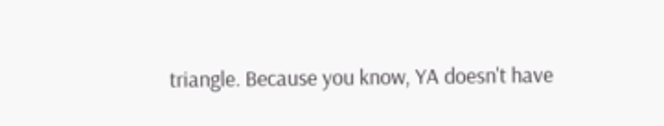triangle. Because you know, YA doesn't have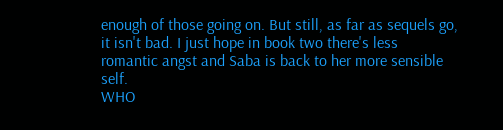enough of those going on. But still, as far as sequels go, it isn't bad. I just hope in book two there's less romantic angst and Saba is back to her more sensible self.
WHO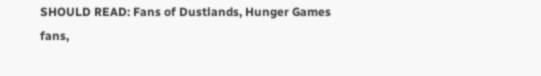SHOULD READ: Fans of Dustlands, Hunger Games fans,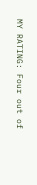MY RATING: Four out of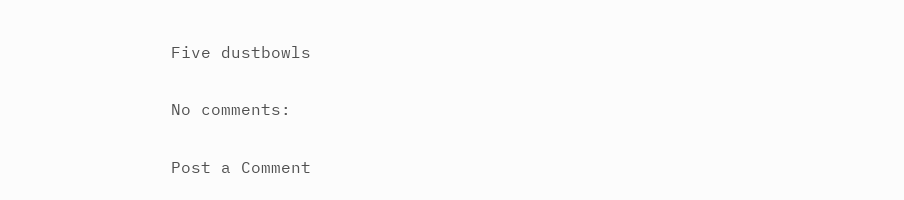Five dustbowls

No comments:

Post a Comment